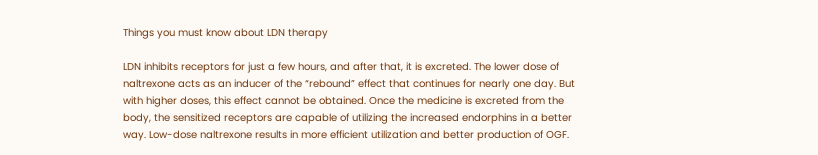Things you must know about LDN therapy

LDN inhibits receptors for just a few hours, and after that, it is excreted. The lower dose of naltrexone acts as an inducer of the “rebound” effect that continues for nearly one day. But with higher doses, this effect cannot be obtained. Once the medicine is excreted from the body, the sensitized receptors are capable of utilizing the increased endorphins in a better way. Low-dose naltrexone results in more efficient utilization and better production of OGF.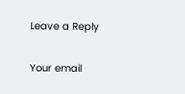Leave a Reply

Your email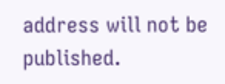address will not be published.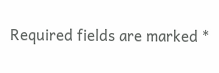Required fields are marked *